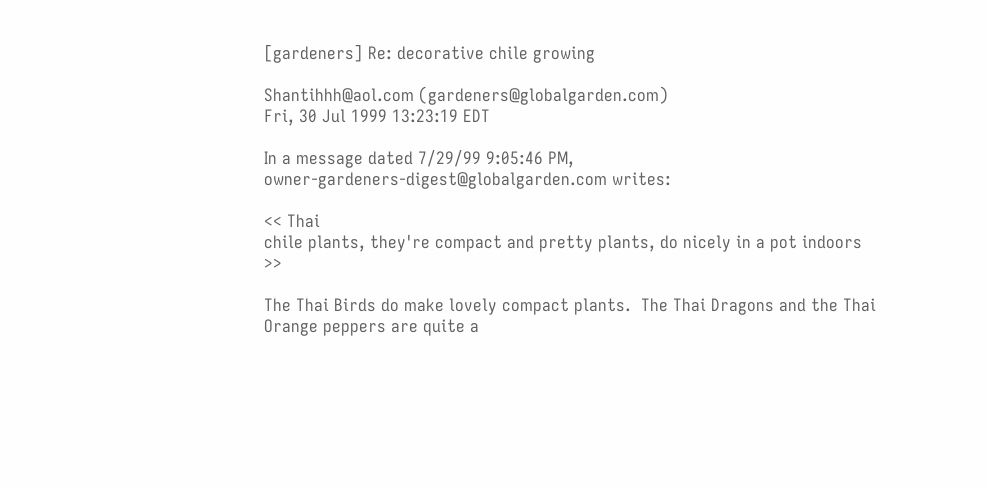[gardeners] Re: decorative chile growing

Shantihhh@aol.com (gardeners@globalgarden.com)
Fri, 30 Jul 1999 13:23:19 EDT

In a message dated 7/29/99 9:05:46 PM,
owner-gardeners-digest@globalgarden.com writes:

<< Thai
chile plants, they're compact and pretty plants, do nicely in a pot indoors >>

The Thai Birds do make lovely compact plants.  The Thai Dragons and the Thai
Orange peppers are quite a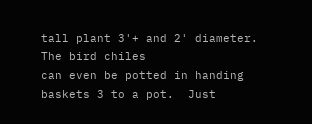tall plant 3'+ and 2' diameter.  The bird chiles
can even be potted in handing baskets 3 to a pot.  Just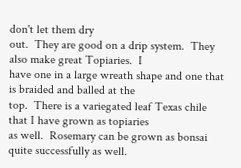don't let them dry
out.  They are good on a drip system.  They also make great Topiaries.  I
have one in a large wreath shape and one that is braided and balled at the
top.  There is a variegated leaf Texas chile that I have grown as topiaries
as well.  Rosemary can be grown as bonsai quite successfully as well.